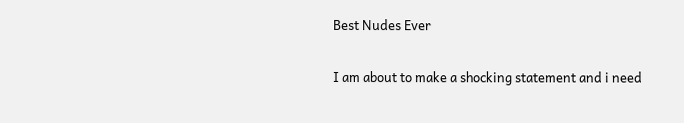Best Nudes Ever

I am about to make a shocking statement and i need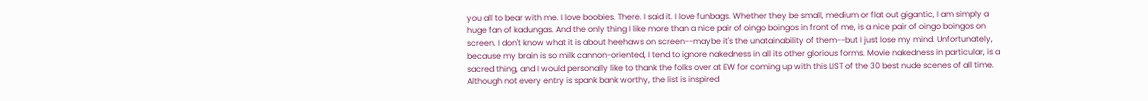you all to bear with me. I love boobies. There. I said it. I love funbags. Whether they be small, medium or flat out gigantic, I am simply a huge fan of kadungas. And the only thing I like more than a nice pair of oingo boingos in front of me, is a nice pair of oingo boingos on screen. I don't know what it is about heehaws on screen--maybe it's the unatainability of them--but I just lose my mind. Unfortunately, because my brain is so milk cannon-oriented, I tend to ignore nakedness in all its other glorious forms. Movie nakedness in particular, is a sacred thing, and I would personally like to thank the folks over at EW for coming up with this LIST of the 30 best nude scenes of all time. Although not every entry is spank bank worthy, the list is inspired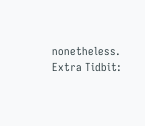nonetheless.
Extra Tidbit: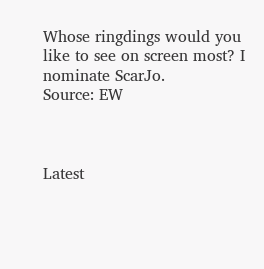Whose ringdings would you like to see on screen most? I nominate ScarJo.
Source: EW



Latest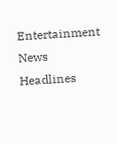Entertainment News Headlines